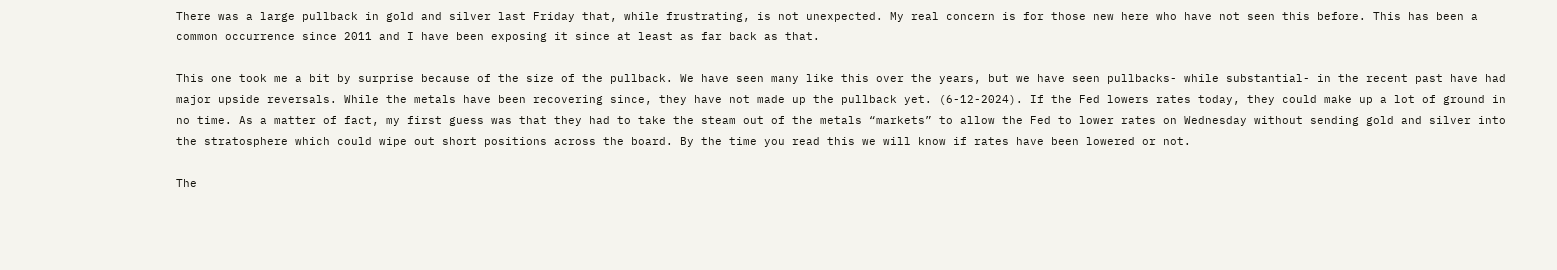There was a large pullback in gold and silver last Friday that, while frustrating, is not unexpected. My real concern is for those new here who have not seen this before. This has been a common occurrence since 2011 and I have been exposing it since at least as far back as that.

This one took me a bit by surprise because of the size of the pullback. We have seen many like this over the years, but we have seen pullbacks- while substantial- in the recent past have had major upside reversals. While the metals have been recovering since, they have not made up the pullback yet. (6-12-2024). If the Fed lowers rates today, they could make up a lot of ground in no time. As a matter of fact, my first guess was that they had to take the steam out of the metals “markets” to allow the Fed to lower rates on Wednesday without sending gold and silver into the stratosphere which could wipe out short positions across the board. By the time you read this we will know if rates have been lowered or not.

The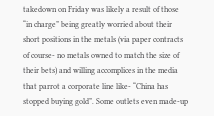takedown on Friday was likely a result of those “in charge” being greatly worried about their short positions in the metals (via paper contracts of course- no metals owned to match the size of their bets) and willing accomplices in the media that parrot a corporate line like- “China has stopped buying gold”. Some outlets even made-up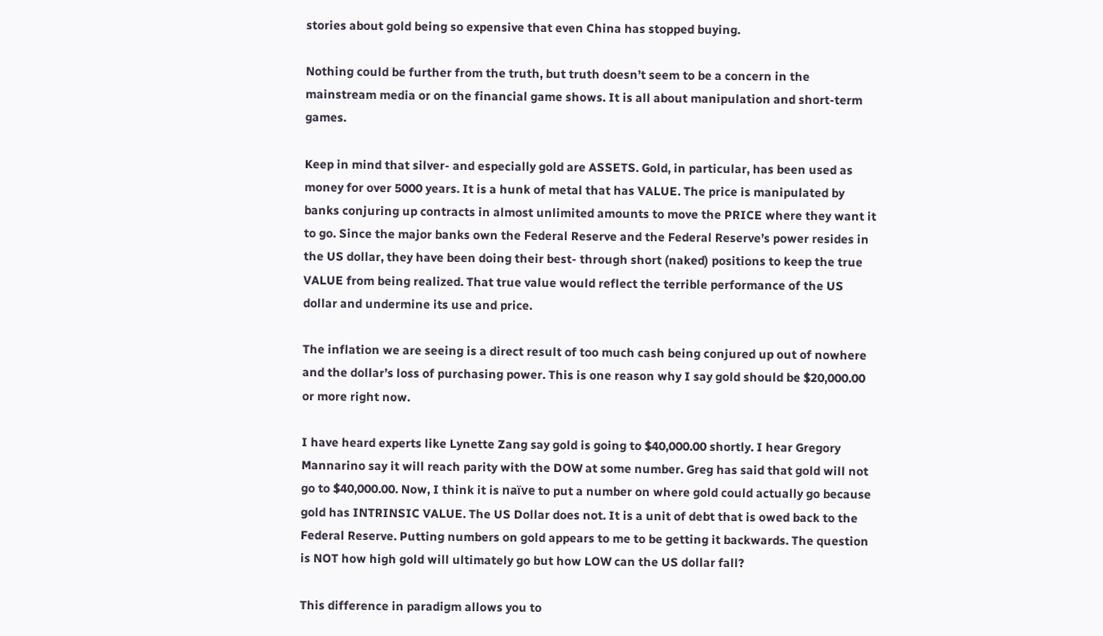stories about gold being so expensive that even China has stopped buying.

Nothing could be further from the truth, but truth doesn’t seem to be a concern in the mainstream media or on the financial game shows. It is all about manipulation and short-term games.

Keep in mind that silver- and especially gold are ASSETS. Gold, in particular, has been used as money for over 5000 years. It is a hunk of metal that has VALUE. The price is manipulated by banks conjuring up contracts in almost unlimited amounts to move the PRICE where they want it to go. Since the major banks own the Federal Reserve and the Federal Reserve’s power resides in the US dollar, they have been doing their best- through short (naked) positions to keep the true VALUE from being realized. That true value would reflect the terrible performance of the US dollar and undermine its use and price.

The inflation we are seeing is a direct result of too much cash being conjured up out of nowhere and the dollar’s loss of purchasing power. This is one reason why I say gold should be $20,000.00 or more right now.

I have heard experts like Lynette Zang say gold is going to $40,000.00 shortly. I hear Gregory Mannarino say it will reach parity with the DOW at some number. Greg has said that gold will not go to $40,000.00. Now, I think it is naïve to put a number on where gold could actually go because gold has INTRINSIC VALUE. The US Dollar does not. It is a unit of debt that is owed back to the Federal Reserve. Putting numbers on gold appears to me to be getting it backwards. The question is NOT how high gold will ultimately go but how LOW can the US dollar fall?

This difference in paradigm allows you to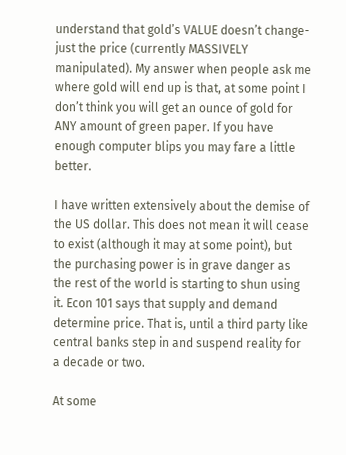understand that gold’s VALUE doesn’t change- just the price (currently MASSIVELY manipulated). My answer when people ask me where gold will end up is that, at some point I don’t think you will get an ounce of gold for ANY amount of green paper. If you have enough computer blips you may fare a little better.

I have written extensively about the demise of the US dollar. This does not mean it will cease to exist (although it may at some point), but the purchasing power is in grave danger as the rest of the world is starting to shun using it. Econ 101 says that supply and demand determine price. That is, until a third party like central banks step in and suspend reality for a decade or two.

At some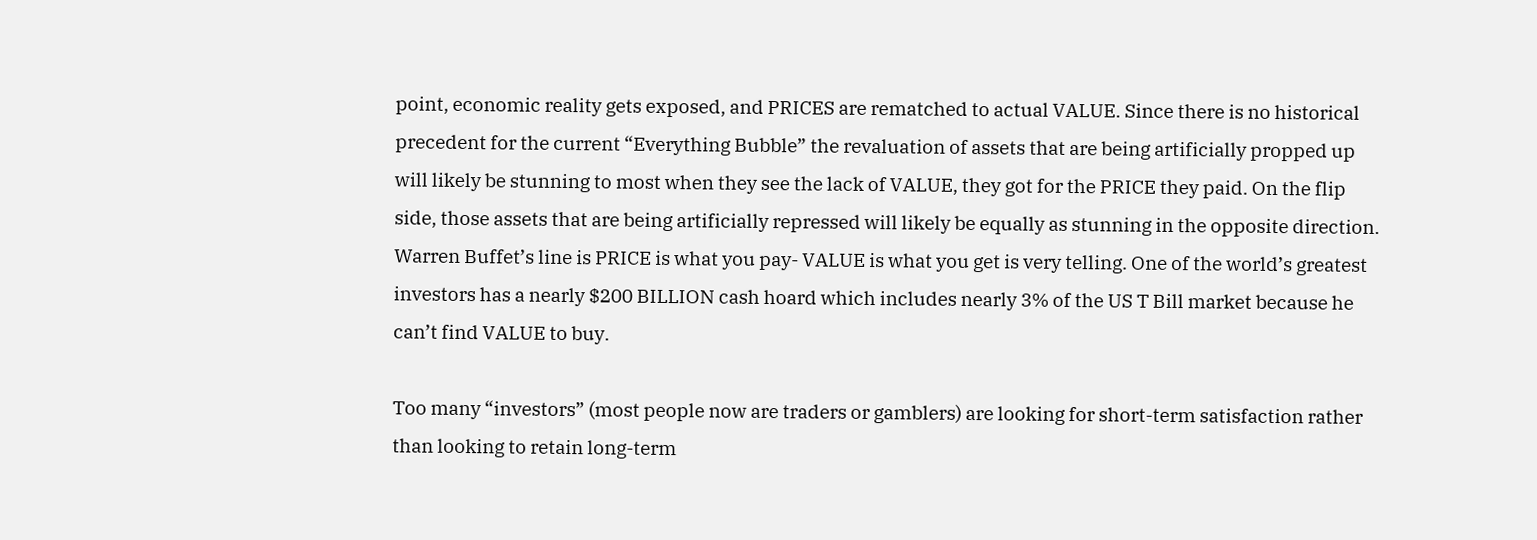point, economic reality gets exposed, and PRICES are rematched to actual VALUE. Since there is no historical precedent for the current “Everything Bubble” the revaluation of assets that are being artificially propped up will likely be stunning to most when they see the lack of VALUE, they got for the PRICE they paid. On the flip side, those assets that are being artificially repressed will likely be equally as stunning in the opposite direction. Warren Buffet’s line is PRICE is what you pay- VALUE is what you get is very telling. One of the world’s greatest investors has a nearly $200 BILLION cash hoard which includes nearly 3% of the US T Bill market because he can’t find VALUE to buy.

Too many “investors” (most people now are traders or gamblers) are looking for short-term satisfaction rather than looking to retain long-term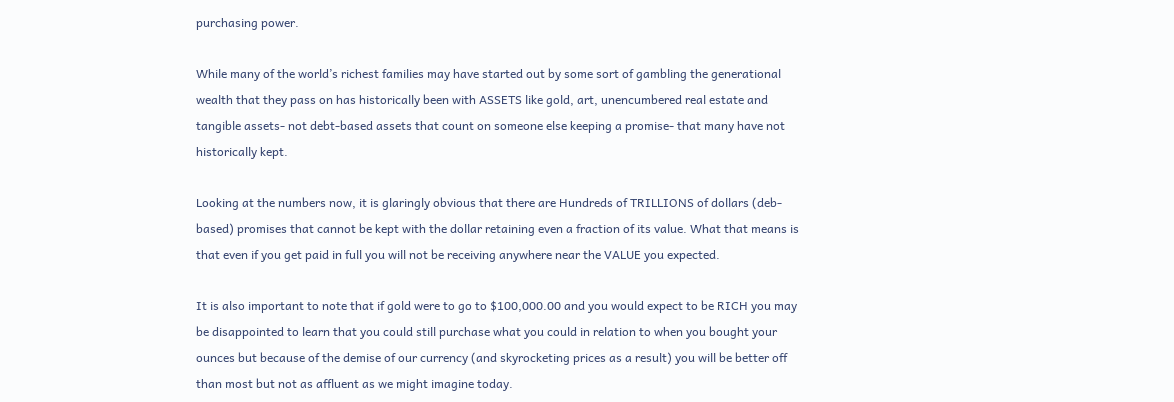purchasing power.

While many of the world’s richest families may have started out by some sort of gambling the generational wealth that they pass on has historically been with ASSETS like gold, art, unencumbered real estate and tangible assets- not debt-based assets that count on someone else keeping a promise- that many have not historically kept.

Looking at the numbers now, it is glaringly obvious that there are Hundreds of TRILLIONS of dollars (deb-based) promises that cannot be kept with the dollar retaining even a fraction of its value. What that means is that even if you get paid in full you will not be receiving anywhere near the VALUE you expected.

It is also important to note that if gold were to go to $100,000.00 and you would expect to be RICH you may be disappointed to learn that you could still purchase what you could in relation to when you bought your ounces but because of the demise of our currency (and skyrocketing prices as a result) you will be better off than most but not as affluent as we might imagine today.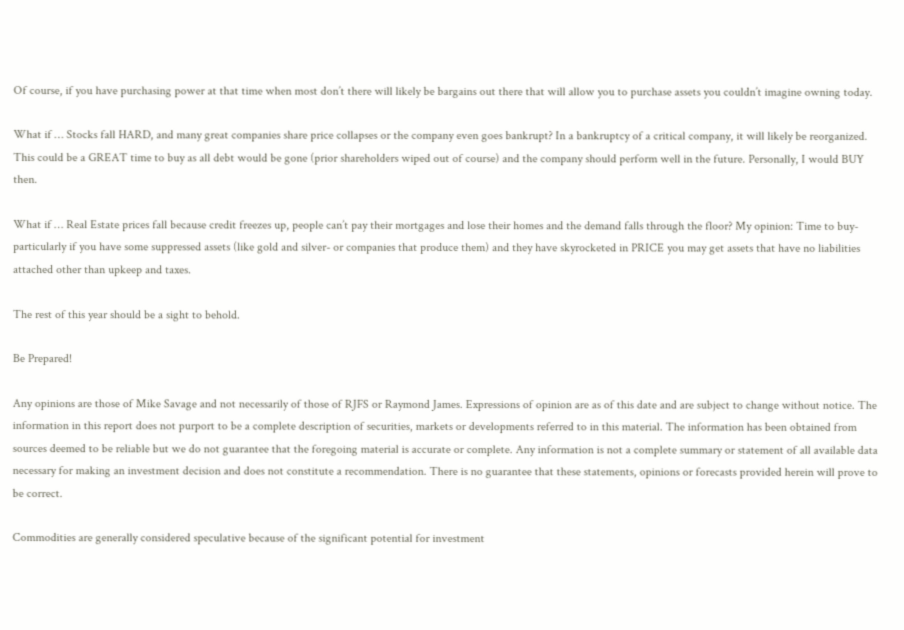Of course, if you have purchasing power at that time when most don’t there will likely be bargains out there that will allow you to purchase assets you couldn’t imagine owning today.

What if … Stocks fall HARD, and many great companies share price collapses or the company even goes bankrupt? In a bankruptcy of a critical company, it will likely be reorganized. This could be a GREAT time to buy as all debt would be gone (prior shareholders wiped out of course) and the company should perform well in the future. Personally, I would BUY then.

What if … Real Estate prices fall because credit freezes up, people can’t pay their mortgages and lose their homes and the demand falls through the floor? My opinion: Time to buy- particularly if you have some suppressed assets (like gold and silver- or companies that produce them) and they have skyrocketed in PRICE you may get assets that have no liabilities attached other than upkeep and taxes.

The rest of this year should be a sight to behold.

Be Prepared!

Any opinions are those of Mike Savage and not necessarily of those of RJFS or Raymond James. Expressions of opinion are as of this date and are subject to change without notice. The information in this report does not purport to be a complete description of securities, markets or developments referred to in this material. The information has been obtained from sources deemed to be reliable but we do not guarantee that the foregoing material is accurate or complete. Any information is not a complete summary or statement of all available data necessary for making an investment decision and does not constitute a recommendation. There is no guarantee that these statements, opinions or forecasts provided herein will prove to be correct.

Commodities are generally considered speculative because of the significant potential for investment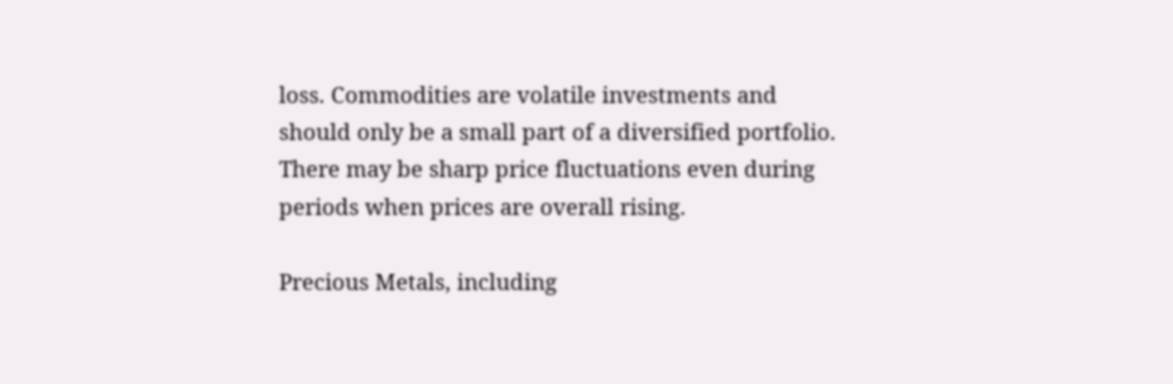loss. Commodities are volatile investments and should only be a small part of a diversified portfolio. There may be sharp price fluctuations even during periods when prices are overall rising.

Precious Metals, including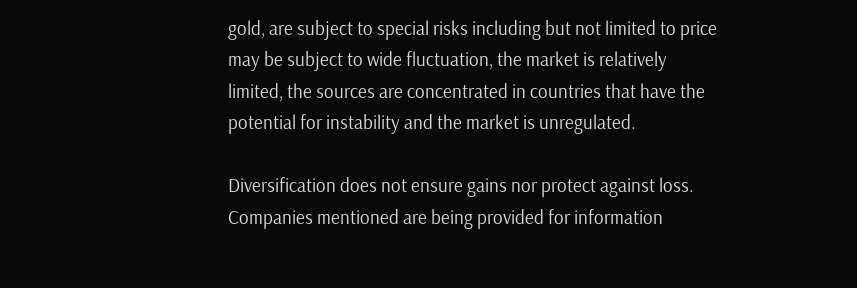gold, are subject to special risks including but not limited to price may be subject to wide fluctuation, the market is relatively limited, the sources are concentrated in countries that have the potential for instability and the market is unregulated.

Diversification does not ensure gains nor protect against loss. Companies mentioned are being provided for information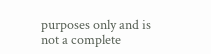purposes only and is not a complete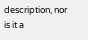description, nor is it a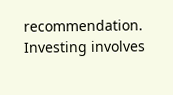recommendation. Investing involves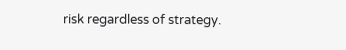risk regardless of strategy.